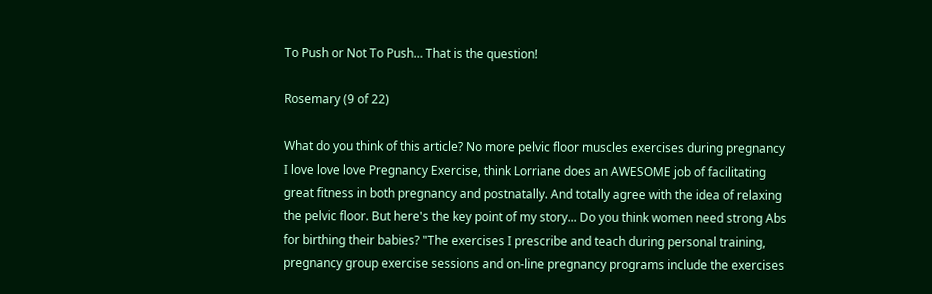To Push or Not To Push… That is the question!

Rosemary (9 of 22)

What do you think of this article? No more pelvic floor muscles exercises during pregnancy
I love love love Pregnancy Exercise, think Lorriane does an AWESOME job of facilitating great fitness in both pregnancy and postnatally. And totally agree with the idea of relaxing the pelvic floor. But here's the key point of my story... Do you think women need strong Abs for birthing their babies? "The exercises I prescribe and teach during personal training, pregnancy group exercise sessions and on-line pregnancy programs include the exercises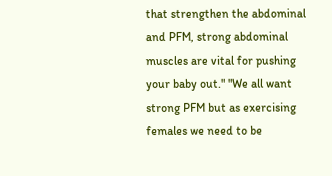that strengthen the abdominal and PFM, strong abdominal muscles are vital for pushing your baby out." "We all want strong PFM but as exercising females we need to be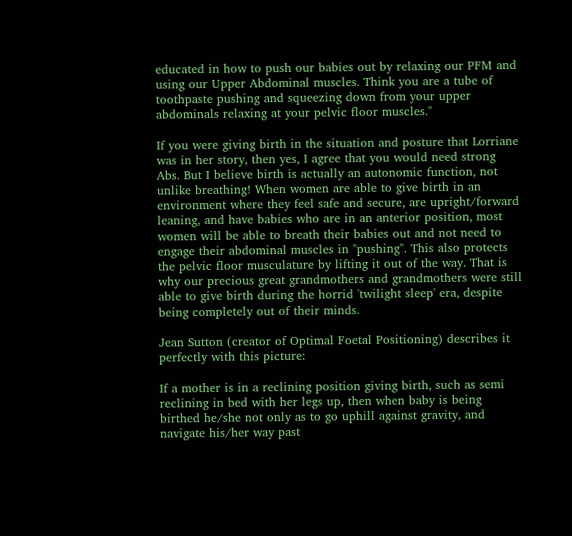educated in how to push our babies out by relaxing our PFM and using our Upper Abdominal muscles. Think you are a tube of toothpaste pushing and squeezing down from your upper abdominals relaxing at your pelvic floor muscles."

If you were giving birth in the situation and posture that Lorriane was in her story, then yes, I agree that you would need strong Abs. But I believe birth is actually an autonomic function, not unlike breathing! When women are able to give birth in an environment where they feel safe and secure, are upright/forward leaning, and have babies who are in an anterior position, most women will be able to breath their babies out and not need to engage their abdominal muscles in "pushing". This also protects the pelvic floor musculature by lifting it out of the way. That is why our precious great grandmothers and grandmothers were still able to give birth during the horrid 'twilight sleep' era, despite being completely out of their minds.

Jean Sutton (creator of Optimal Foetal Positioning) describes it perfectly with this picture:

If a mother is in a reclining position giving birth, such as semi reclining in bed with her legs up, then when baby is being birthed he/she not only as to go uphill against gravity, and navigate his/her way past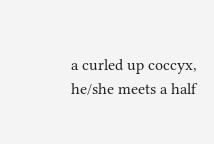a curled up coccyx, he/she meets a half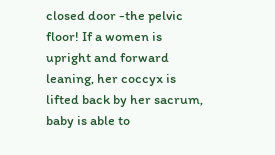closed door -the pelvic floor! If a women is upright and forward leaning, her coccyx is lifted back by her sacrum, baby is able to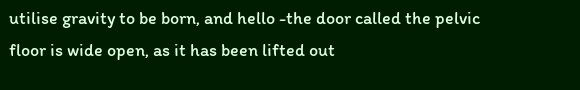utilise gravity to be born, and hello -the door called the pelvic floor is wide open, as it has been lifted out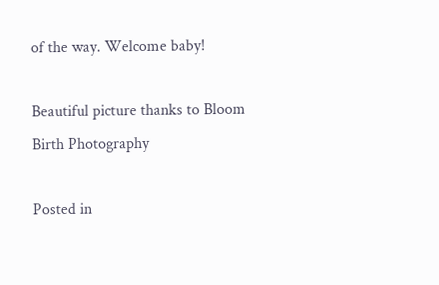of the way. Welcome baby!

Beautiful picture thanks to Bloom Birth Photography

Posted in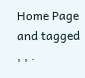Home Page and tagged , , .